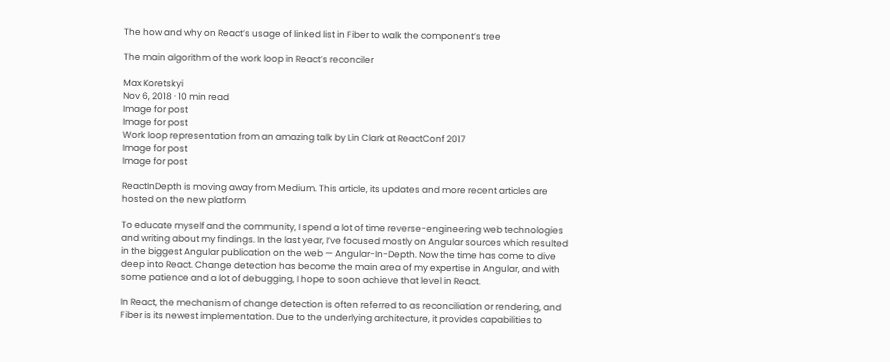The how and why on React’s usage of linked list in Fiber to walk the component’s tree

The main algorithm of the work loop in React’s reconciler

Max Koretskyi
Nov 6, 2018 · 10 min read
Image for post
Image for post
Work loop representation from an amazing talk by Lin Clark at ReactConf 2017
Image for post
Image for post

ReactInDepth is moving away from Medium. This article, its updates and more recent articles are hosted on the new platform

To educate myself and the community, I spend a lot of time reverse-engineering web technologies and writing about my findings. In the last year, I’ve focused mostly on Angular sources which resulted in the biggest Angular publication on the web — Angular-In-Depth. Now the time has come to dive deep into React. Change detection has become the main area of my expertise in Angular, and with some patience and a lot of debugging, I hope to soon achieve that level in React.

In React, the mechanism of change detection is often referred to as reconciliation or rendering, and Fiber is its newest implementation. Due to the underlying architecture, it provides capabilities to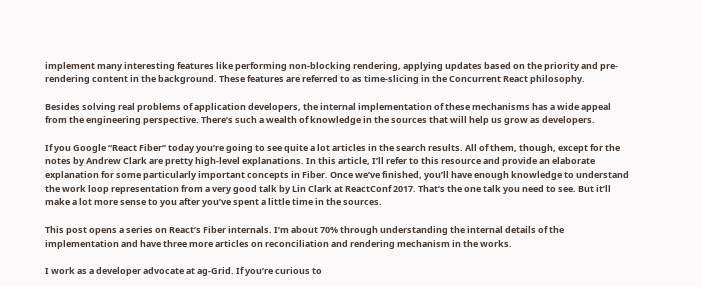implement many interesting features like performing non-blocking rendering, applying updates based on the priority and pre-rendering content in the background. These features are referred to as time-slicing in the Concurrent React philosophy.

Besides solving real problems of application developers, the internal implementation of these mechanisms has a wide appeal from the engineering perspective. There’s such a wealth of knowledge in the sources that will help us grow as developers.

If you Google “React Fiber” today you’re going to see quite a lot articles in the search results. All of them, though, except for the notes by Andrew Clark are pretty high-level explanations. In this article, I’ll refer to this resource and provide an elaborate explanation for some particularly important concepts in Fiber. Once we’ve finished, you’ll have enough knowledge to understand the work loop representation from a very good talk by Lin Clark at ReactConf 2017. That’s the one talk you need to see. But it’ll make a lot more sense to you after you’ve spent a little time in the sources.

This post opens a series on React’s Fiber internals. I’m about 70% through understanding the internal details of the implementation and have three more articles on reconciliation and rendering mechanism in the works.

I work as a developer advocate at ag-Grid. If you’re curious to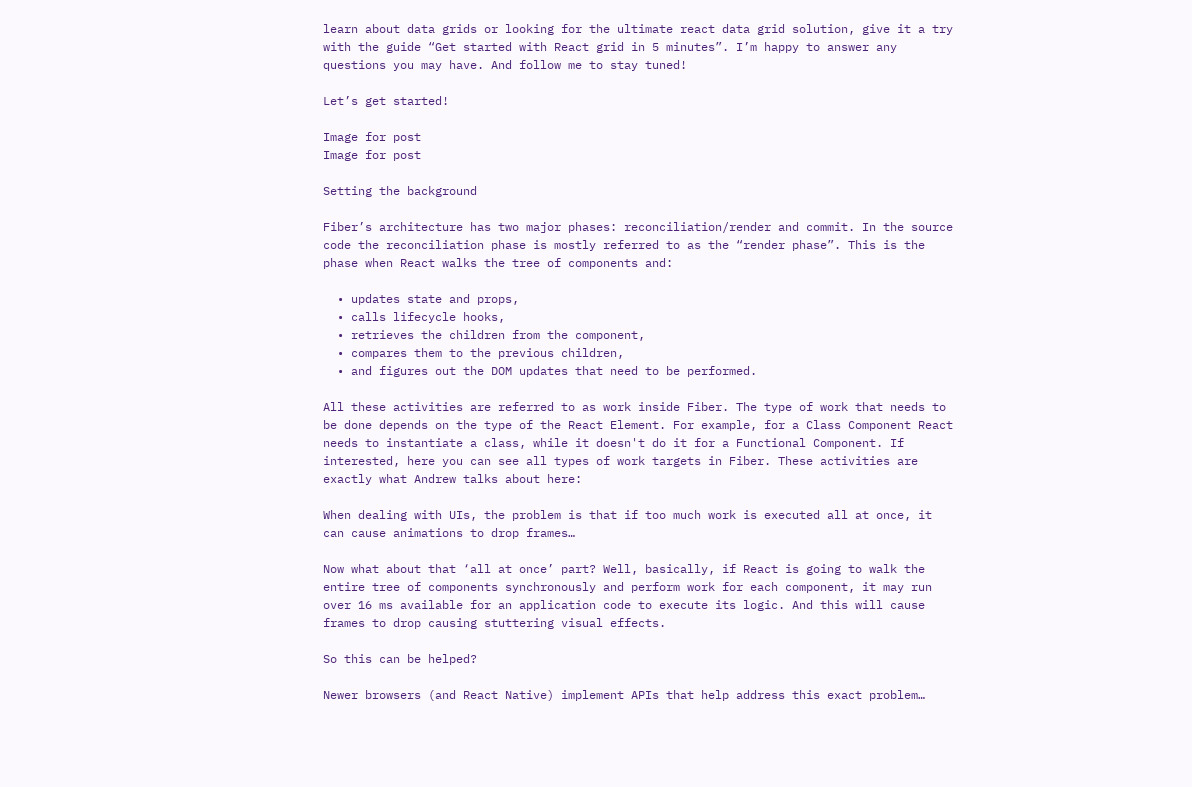learn about data grids or looking for the ultimate react data grid solution, give it a try with the guide “Get started with React grid in 5 minutes”. I’m happy to answer any questions you may have. And follow me to stay tuned!

Let’s get started!

Image for post
Image for post

Setting the background

Fiber’s architecture has two major phases: reconciliation/render and commit. In the source code the reconciliation phase is mostly referred to as the “render phase”. This is the phase when React walks the tree of components and:

  • updates state and props,
  • calls lifecycle hooks,
  • retrieves the children from the component,
  • compares them to the previous children,
  • and figures out the DOM updates that need to be performed.

All these activities are referred to as work inside Fiber. The type of work that needs to be done depends on the type of the React Element. For example, for a Class Component React needs to instantiate a class, while it doesn't do it for a Functional Component. If interested, here you can see all types of work targets in Fiber. These activities are exactly what Andrew talks about here:

When dealing with UIs, the problem is that if too much work is executed all at once, it can cause animations to drop frames…

Now what about that ‘all at once’ part? Well, basically, if React is going to walk the entire tree of components synchronously and perform work for each component, it may run over 16 ms available for an application code to execute its logic. And this will cause frames to drop causing stuttering visual effects.

So this can be helped?

Newer browsers (and React Native) implement APIs that help address this exact problem…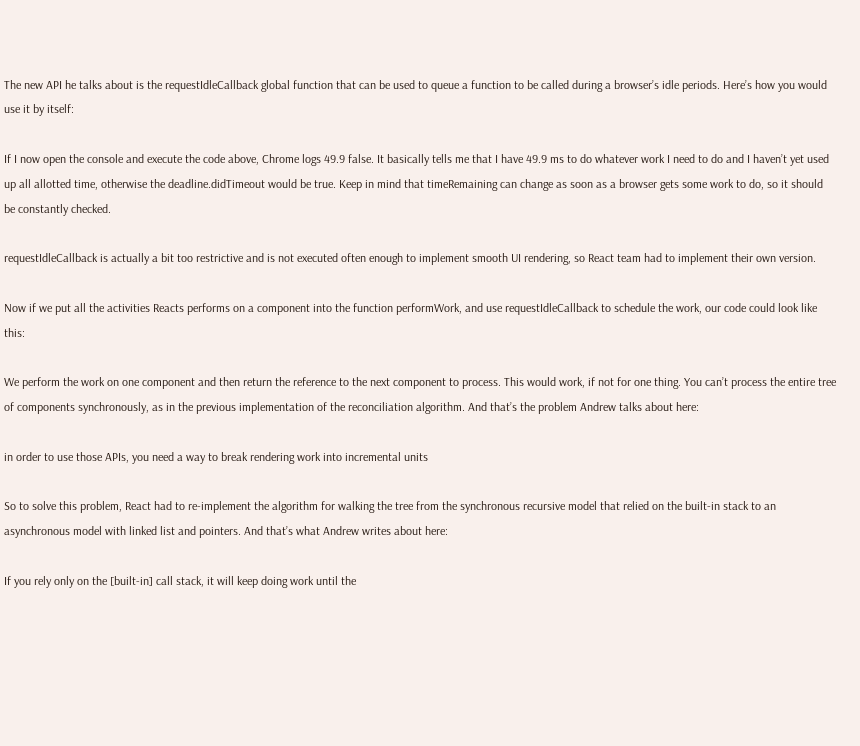The new API he talks about is the requestIdleCallback global function that can be used to queue a function to be called during a browser’s idle periods. Here’s how you would use it by itself:

If I now open the console and execute the code above, Chrome logs 49.9 false. It basically tells me that I have 49.9 ms to do whatever work I need to do and I haven’t yet used up all allotted time, otherwise the deadline.didTimeout would be true. Keep in mind that timeRemaining can change as soon as a browser gets some work to do, so it should be constantly checked.

requestIdleCallback is actually a bit too restrictive and is not executed often enough to implement smooth UI rendering, so React team had to implement their own version.

Now if we put all the activities Reacts performs on a component into the function performWork, and use requestIdleCallback to schedule the work, our code could look like this:

We perform the work on one component and then return the reference to the next component to process. This would work, if not for one thing. You can’t process the entire tree of components synchronously, as in the previous implementation of the reconciliation algorithm. And that’s the problem Andrew talks about here:

in order to use those APIs, you need a way to break rendering work into incremental units

So to solve this problem, React had to re-implement the algorithm for walking the tree from the synchronous recursive model that relied on the built-in stack to an asynchronous model with linked list and pointers. And that’s what Andrew writes about here:

If you rely only on the [built-in] call stack, it will keep doing work until the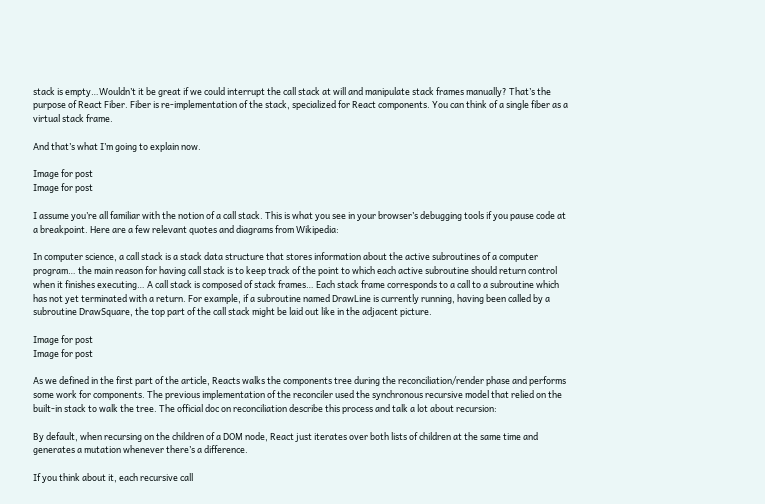stack is empty…Wouldn’t it be great if we could interrupt the call stack at will and manipulate stack frames manually? That’s the purpose of React Fiber. Fiber is re-implementation of the stack, specialized for React components. You can think of a single fiber as a virtual stack frame.

And that’s what I’m going to explain now.

Image for post
Image for post

I assume you’re all familiar with the notion of a call stack. This is what you see in your browser’s debugging tools if you pause code at a breakpoint. Here are a few relevant quotes and diagrams from Wikipedia:

In computer science, a call stack is a stack data structure that stores information about the active subroutines of a computer program… the main reason for having call stack is to keep track of the point to which each active subroutine should return control when it finishes executing… A call stack is composed of stack frames… Each stack frame corresponds to a call to a subroutine which has not yet terminated with a return. For example, if a subroutine named DrawLine is currently running, having been called by a subroutine DrawSquare, the top part of the call stack might be laid out like in the adjacent picture.

Image for post
Image for post

As we defined in the first part of the article, Reacts walks the components tree during the reconciliation/render phase and performs some work for components. The previous implementation of the reconciler used the synchronous recursive model that relied on the built-in stack to walk the tree. The official doc on reconciliation describe this process and talk a lot about recursion:

By default, when recursing on the children of a DOM node, React just iterates over both lists of children at the same time and generates a mutation whenever there’s a difference.

If you think about it, each recursive call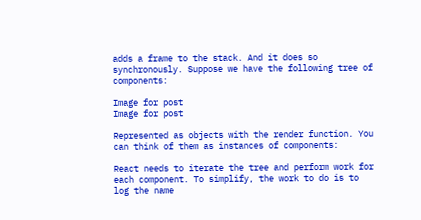adds a frame to the stack. And it does so synchronously. Suppose we have the following tree of components:

Image for post
Image for post

Represented as objects with the render function. You can think of them as instances of components:

React needs to iterate the tree and perform work for each component. To simplify, the work to do is to log the name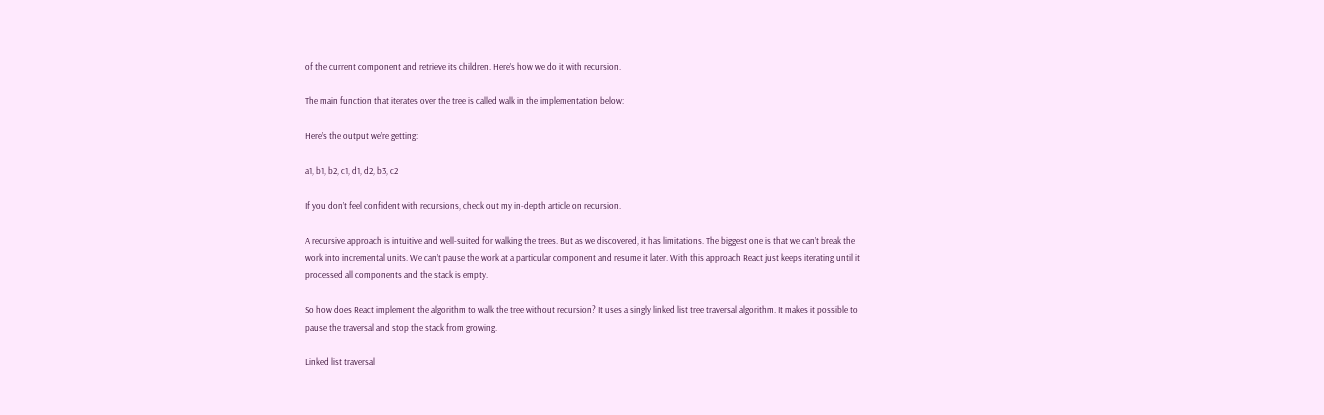of the current component and retrieve its children. Here’s how we do it with recursion.

The main function that iterates over the tree is called walk in the implementation below:

Here’s the output we’re getting:

a1, b1, b2, c1, d1, d2, b3, c2

If you don’t feel confident with recursions, check out my in-depth article on recursion.

A recursive approach is intuitive and well-suited for walking the trees. But as we discovered, it has limitations. The biggest one is that we can’t break the work into incremental units. We can’t pause the work at a particular component and resume it later. With this approach React just keeps iterating until it processed all components and the stack is empty.

So how does React implement the algorithm to walk the tree without recursion? It uses a singly linked list tree traversal algorithm. It makes it possible to pause the traversal and stop the stack from growing.

Linked list traversal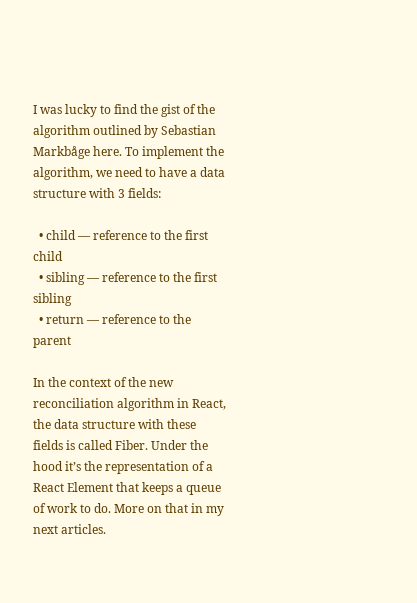I was lucky to find the gist of the algorithm outlined by Sebastian Markbåge here. To implement the algorithm, we need to have a data structure with 3 fields:

  • child — reference to the first child
  • sibling — reference to the first sibling
  • return — reference to the parent

In the context of the new reconciliation algorithm in React, the data structure with these fields is called Fiber. Under the hood it’s the representation of a React Element that keeps a queue of work to do. More on that in my next articles.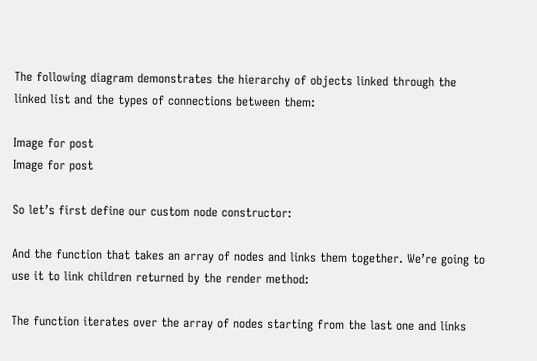The following diagram demonstrates the hierarchy of objects linked through the linked list and the types of connections between them:

Image for post
Image for post

So let’s first define our custom node constructor:

And the function that takes an array of nodes and links them together. We’re going to use it to link children returned by the render method:

The function iterates over the array of nodes starting from the last one and links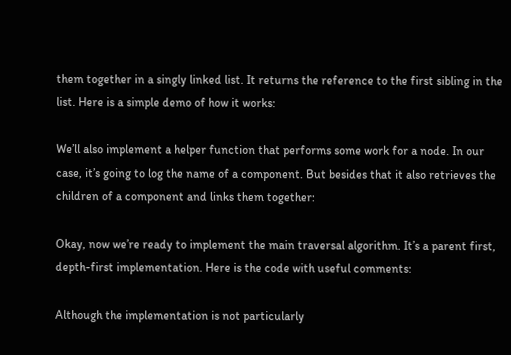them together in a singly linked list. It returns the reference to the first sibling in the list. Here is a simple demo of how it works:

We’ll also implement a helper function that performs some work for a node. In our case, it’s going to log the name of a component. But besides that it also retrieves the children of a component and links them together:

Okay, now we’re ready to implement the main traversal algorithm. It’s a parent first, depth-first implementation. Here is the code with useful comments:

Although the implementation is not particularly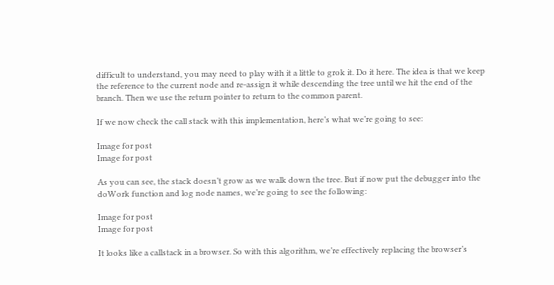difficult to understand, you may need to play with it a little to grok it. Do it here. The idea is that we keep the reference to the current node and re-assign it while descending the tree until we hit the end of the branch. Then we use the return pointer to return to the common parent.

If we now check the call stack with this implementation, here’s what we’re going to see:

Image for post
Image for post

As you can see, the stack doesn’t grow as we walk down the tree. But if now put the debugger into the doWork function and log node names, we’re going to see the following:

Image for post
Image for post

It looks like a callstack in a browser. So with this algorithm, we’re effectively replacing the browser’s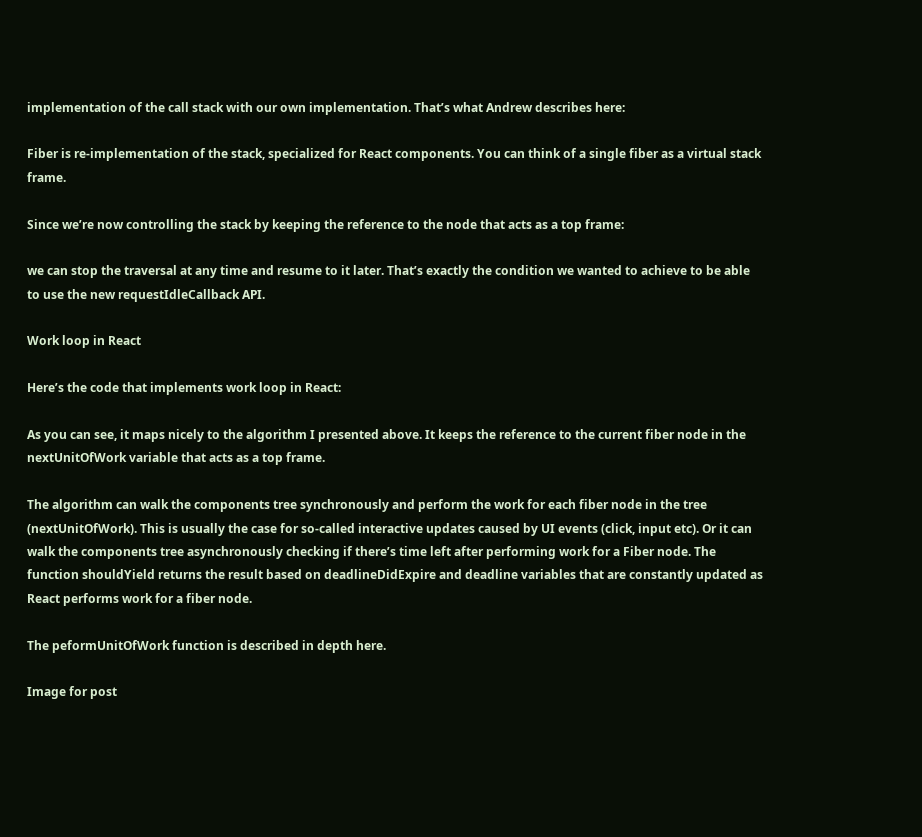implementation of the call stack with our own implementation. That’s what Andrew describes here:

Fiber is re-implementation of the stack, specialized for React components. You can think of a single fiber as a virtual stack frame.

Since we’re now controlling the stack by keeping the reference to the node that acts as a top frame:

we can stop the traversal at any time and resume to it later. That’s exactly the condition we wanted to achieve to be able to use the new requestIdleCallback API.

Work loop in React

Here’s the code that implements work loop in React:

As you can see, it maps nicely to the algorithm I presented above. It keeps the reference to the current fiber node in the nextUnitOfWork variable that acts as a top frame.

The algorithm can walk the components tree synchronously and perform the work for each fiber node in the tree (nextUnitOfWork). This is usually the case for so-called interactive updates caused by UI events (click, input etc). Or it can walk the components tree asynchronously checking if there’s time left after performing work for a Fiber node. The function shouldYield returns the result based on deadlineDidExpire and deadline variables that are constantly updated as React performs work for a fiber node.

The peformUnitOfWork function is described in depth here.

Image for post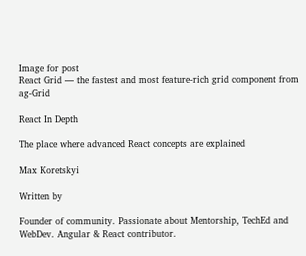Image for post
React Grid — the fastest and most feature-rich grid component from ag-Grid

React In Depth

The place where advanced React concepts are explained

Max Koretskyi

Written by

Founder of community. Passionate about Mentorship, TechEd and WebDev. Angular & React contributor.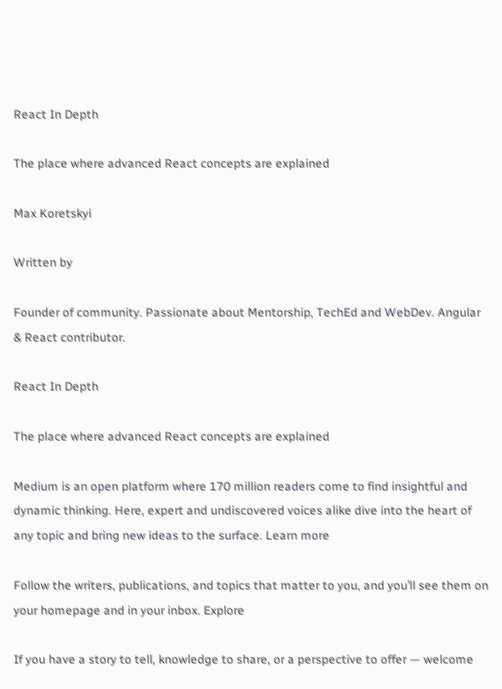React In Depth

The place where advanced React concepts are explained

Max Koretskyi

Written by

Founder of community. Passionate about Mentorship, TechEd and WebDev. Angular & React contributor.

React In Depth

The place where advanced React concepts are explained

Medium is an open platform where 170 million readers come to find insightful and dynamic thinking. Here, expert and undiscovered voices alike dive into the heart of any topic and bring new ideas to the surface. Learn more

Follow the writers, publications, and topics that matter to you, and you’ll see them on your homepage and in your inbox. Explore

If you have a story to tell, knowledge to share, or a perspective to offer — welcome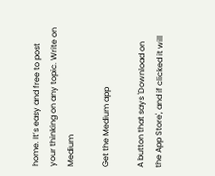home. It’s easy and free to post your thinking on any topic. Write on Medium

Get the Medium app

A button that says 'Download on the App Store', and if clicked it will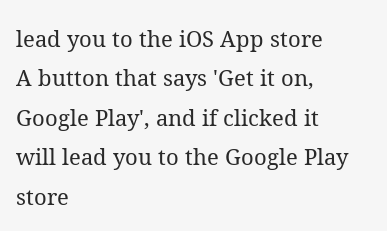lead you to the iOS App store
A button that says 'Get it on, Google Play', and if clicked it will lead you to the Google Play store